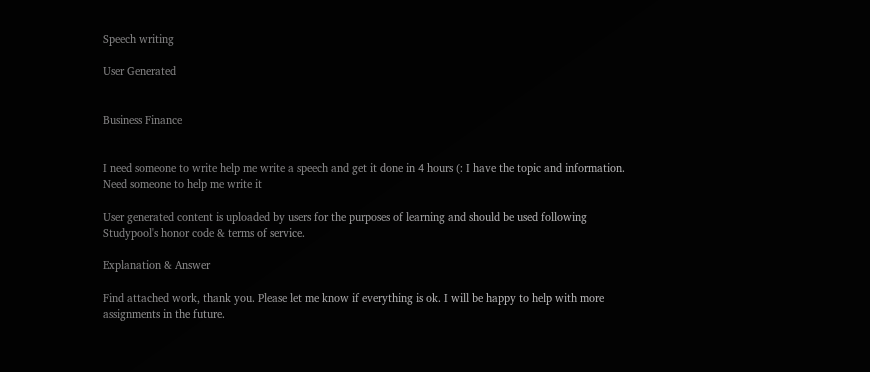Speech writing

User Generated


Business Finance


I need someone to write help me write a speech and get it done in 4 hours (: I have the topic and information. Need someone to help me write it

User generated content is uploaded by users for the purposes of learning and should be used following Studypool's honor code & terms of service.

Explanation & Answer

Find attached work, thank you. Please let me know if everything is ok. I will be happy to help with more assignments in the future.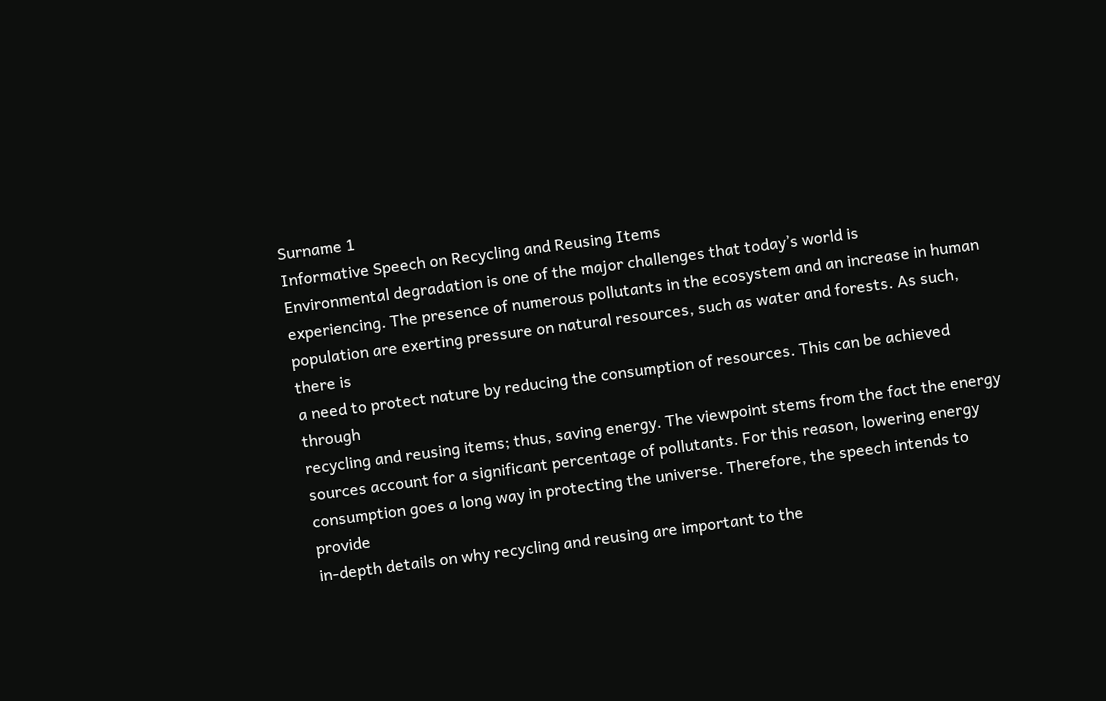Surname 1
Informative Speech on Recycling and Reusing Items
Environmental degradation is one of the major challenges that today’s world is
experiencing. The presence of numerous pollutants in the ecosystem and an increase in human
population are exerting pressure on natural resources, such as water and forests. As such, there is
a need to protect nature by reducing the consumption of resources. This can be achieved through
recycling and reusing items; thus, saving energy. The viewpoint stems from the fact the energy
sources account for a significant percentage of pollutants. For this reason, lowering energy
consumption goes a long way in protecting the universe. Therefore, the speech intends to provide
in-depth details on why recycling and reusing are important to the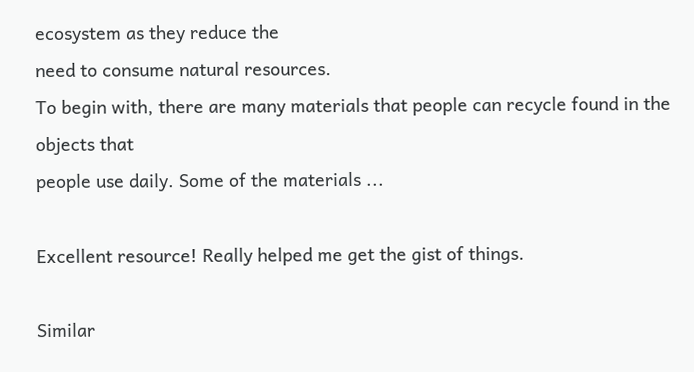ecosystem as they reduce the
need to consume natural resources.
To begin with, there are many materials that people can recycle found in the objects that
people use daily. Some of the materials ...

Excellent resource! Really helped me get the gist of things.

Similar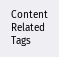Content
Related Tags